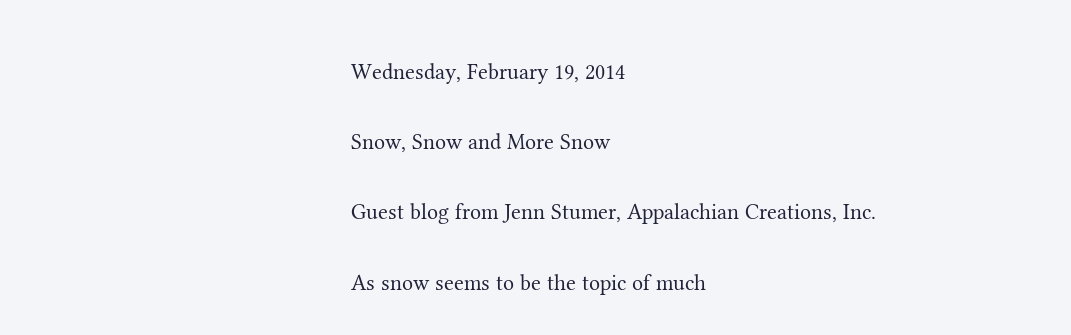Wednesday, February 19, 2014

Snow, Snow and More Snow

Guest blog from Jenn Stumer, Appalachian Creations, Inc.

As snow seems to be the topic of much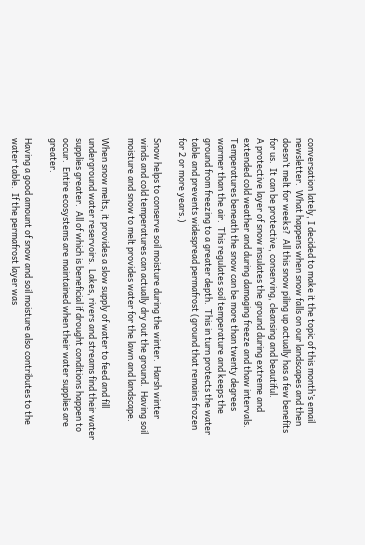conversation lately, I decided to make it the topic of this month’s email newsletter.  What happens when snow falls on our landscapes and then doesn’t melt for weeks?  All this snow piling up actually has a few benefits for us.  It can be protective, conserving, cleansing and beautiful.
A protective layer of snow insulates the ground during extreme and extended cold weather and during damaging freeze and thaw intervals.  Temperatures beneath the snow can be more than twenty degrees warmer than the air.  This regulates soil temperature and keeps the ground from freezing to a greater depth.  This in turn protects the water table and prevents widespread permafrost (ground that remains frozen for 2 or more years.)

Snow helps to conserve soil moisture during the winter.  Harsh winter winds and cold temperatures can actually dry out the ground.  Having soil moisture and snow to melt provides water for the lawn and landscape.

When snow melts, it provides a slow supply of water to feed and fill underground water reservoirs.  Lakes, rivers and streams find their water supplies greater.  All of which is beneficial if drought conditions happen to occur.  Entire ecosystems are maintained when their water supplies are greater.

Having a good amount of snow and soil moisture also contributes to the water table.  If the permafrost layer was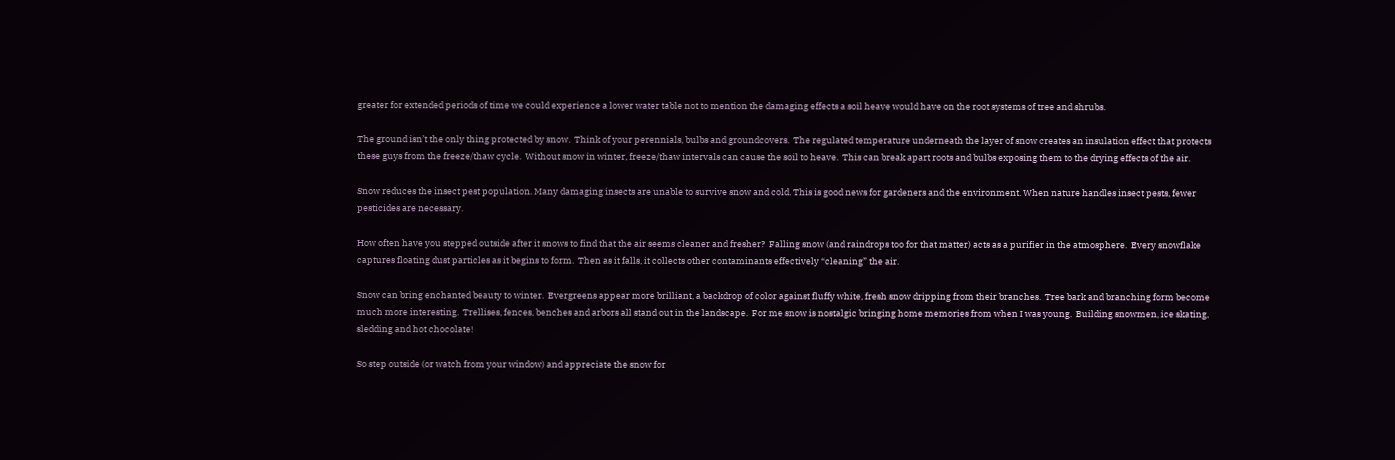greater for extended periods of time we could experience a lower water table not to mention the damaging effects a soil heave would have on the root systems of tree and shrubs.

The ground isn’t the only thing protected by snow.  Think of your perennials, bulbs and groundcovers.  The regulated temperature underneath the layer of snow creates an insulation effect that protects these guys from the freeze/thaw cycle.  Without snow in winter, freeze/thaw intervals can cause the soil to heave.  This can break apart roots and bulbs exposing them to the drying effects of the air.

Snow reduces the insect pest population. Many damaging insects are unable to survive snow and cold. This is good news for gardeners and the environment. When nature handles insect pests, fewer pesticides are necessary.

How often have you stepped outside after it snows to find that the air seems cleaner and fresher?  Falling snow (and raindrops too for that matter) acts as a purifier in the atmosphere.  Every snowflake captures floating dust particles as it begins to form.  Then as it falls, it collects other contaminants effectively “cleaning” the air.

Snow can bring enchanted beauty to winter.  Evergreens appear more brilliant, a backdrop of color against fluffy white, fresh snow dripping from their branches.  Tree bark and branching form become much more interesting.  Trellises, fences, benches and arbors all stand out in the landscape.  For me snow is nostalgic bringing home memories from when I was young.  Building snowmen, ice skating, sledding and hot chocolate!

So step outside (or watch from your window) and appreciate the snow for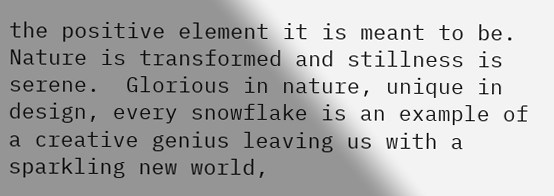the positive element it is meant to be.  Nature is transformed and stillness is serene.  Glorious in nature, unique in design, every snowflake is an example of a creative genius leaving us with a sparkling new world,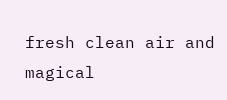fresh clean air and magical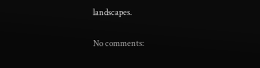landscapes.

No comments: